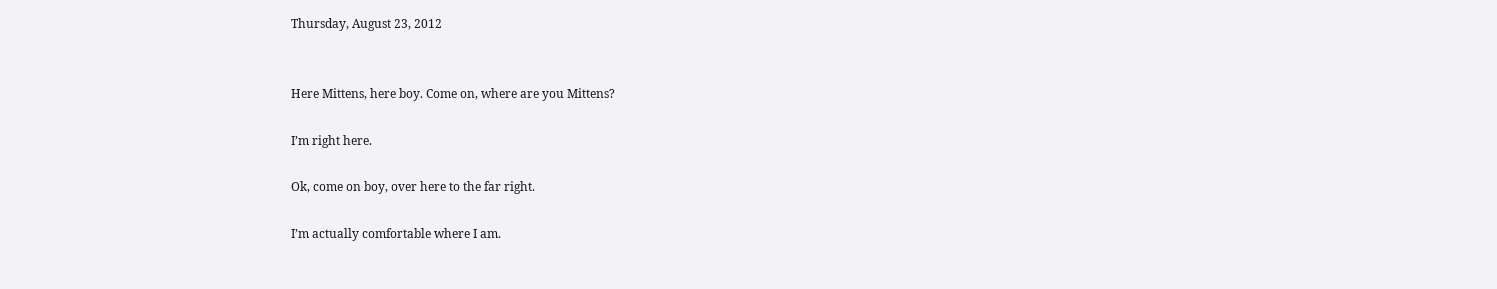Thursday, August 23, 2012


Here Mittens, here boy. Come on, where are you Mittens?

I’m right here.

Ok, come on boy, over here to the far right.

I’m actually comfortable where I am.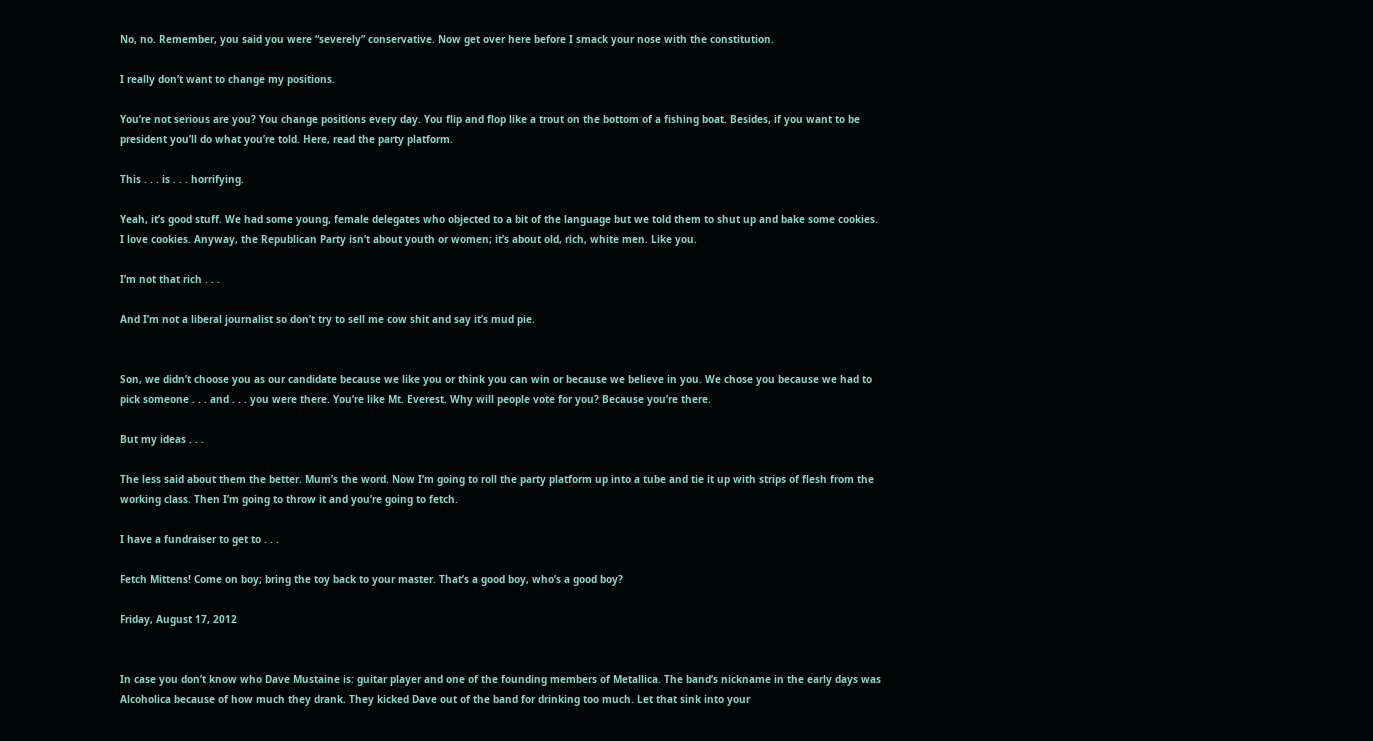No, no. Remember, you said you were “severely” conservative. Now get over here before I smack your nose with the constitution.

I really don’t want to change my positions.

You’re not serious are you? You change positions every day. You flip and flop like a trout on the bottom of a fishing boat. Besides, if you want to be president you’ll do what you’re told. Here, read the party platform.

This . . . is . . . horrifying.

Yeah, it’s good stuff. We had some young, female delegates who objected to a bit of the language but we told them to shut up and bake some cookies. I love cookies. Anyway, the Republican Party isn’t about youth or women; it’s about old, rich, white men. Like you.

I’m not that rich . . .

And I’m not a liberal journalist so don’t try to sell me cow shit and say it’s mud pie.


Son, we didn’t choose you as our candidate because we like you or think you can win or because we believe in you. We chose you because we had to pick someone . . . and . . . you were there. You’re like Mt. Everest. Why will people vote for you? Because you’re there.

But my ideas . . .

The less said about them the better. Mum’s the word. Now I’m going to roll the party platform up into a tube and tie it up with strips of flesh from the working class. Then I’m going to throw it and you’re going to fetch.

I have a fundraiser to get to . . .

Fetch Mittens! Come on boy; bring the toy back to your master. That’s a good boy, who’s a good boy?

Friday, August 17, 2012


In case you don’t know who Dave Mustaine is: guitar player and one of the founding members of Metallica. The band’s nickname in the early days was Alcoholica because of how much they drank. They kicked Dave out of the band for drinking too much. Let that sink into your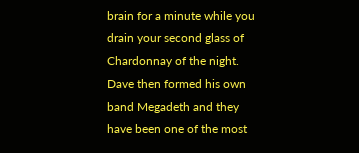brain for a minute while you drain your second glass of Chardonnay of the night. Dave then formed his own band Megadeth and they have been one of the most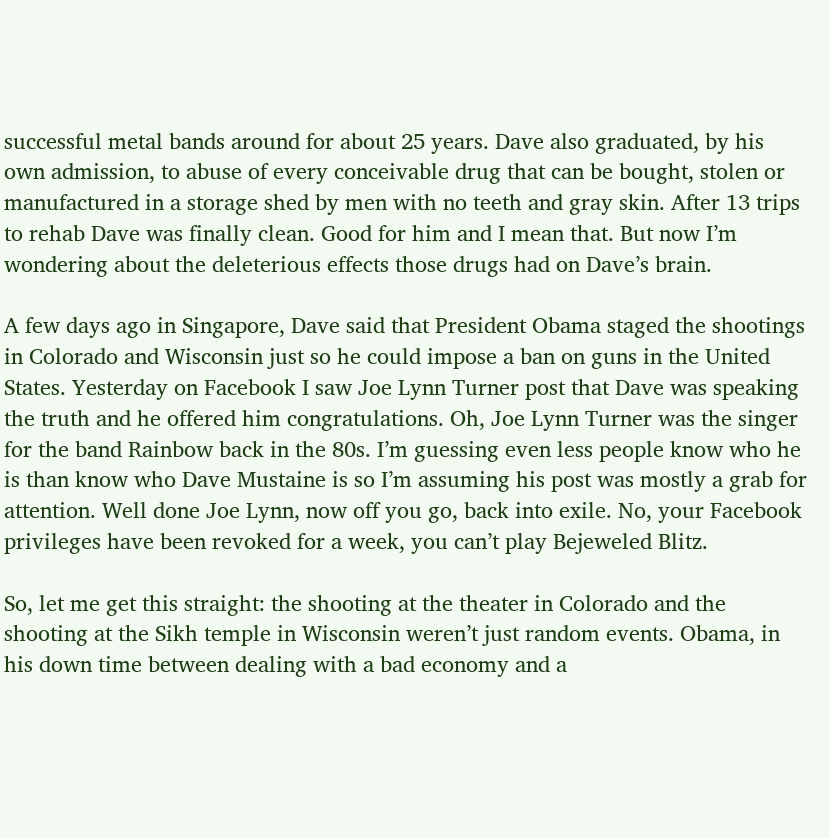successful metal bands around for about 25 years. Dave also graduated, by his own admission, to abuse of every conceivable drug that can be bought, stolen or manufactured in a storage shed by men with no teeth and gray skin. After 13 trips to rehab Dave was finally clean. Good for him and I mean that. But now I’m wondering about the deleterious effects those drugs had on Dave’s brain.

A few days ago in Singapore, Dave said that President Obama staged the shootings in Colorado and Wisconsin just so he could impose a ban on guns in the United States. Yesterday on Facebook I saw Joe Lynn Turner post that Dave was speaking the truth and he offered him congratulations. Oh, Joe Lynn Turner was the singer for the band Rainbow back in the 80s. I’m guessing even less people know who he is than know who Dave Mustaine is so I’m assuming his post was mostly a grab for attention. Well done Joe Lynn, now off you go, back into exile. No, your Facebook privileges have been revoked for a week, you can’t play Bejeweled Blitz.

So, let me get this straight: the shooting at the theater in Colorado and the shooting at the Sikh temple in Wisconsin weren’t just random events. Obama, in his down time between dealing with a bad economy and a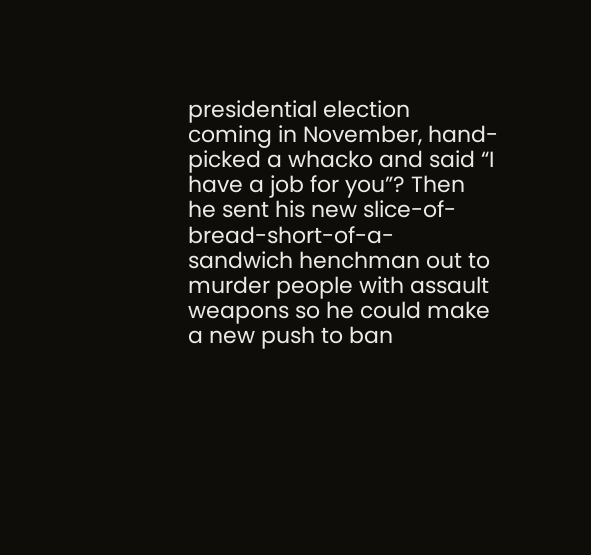presidential election coming in November, hand-picked a whacko and said “I have a job for you”? Then he sent his new slice-of-bread-short-of-a-sandwich henchman out to murder people with assault weapons so he could make a new push to ban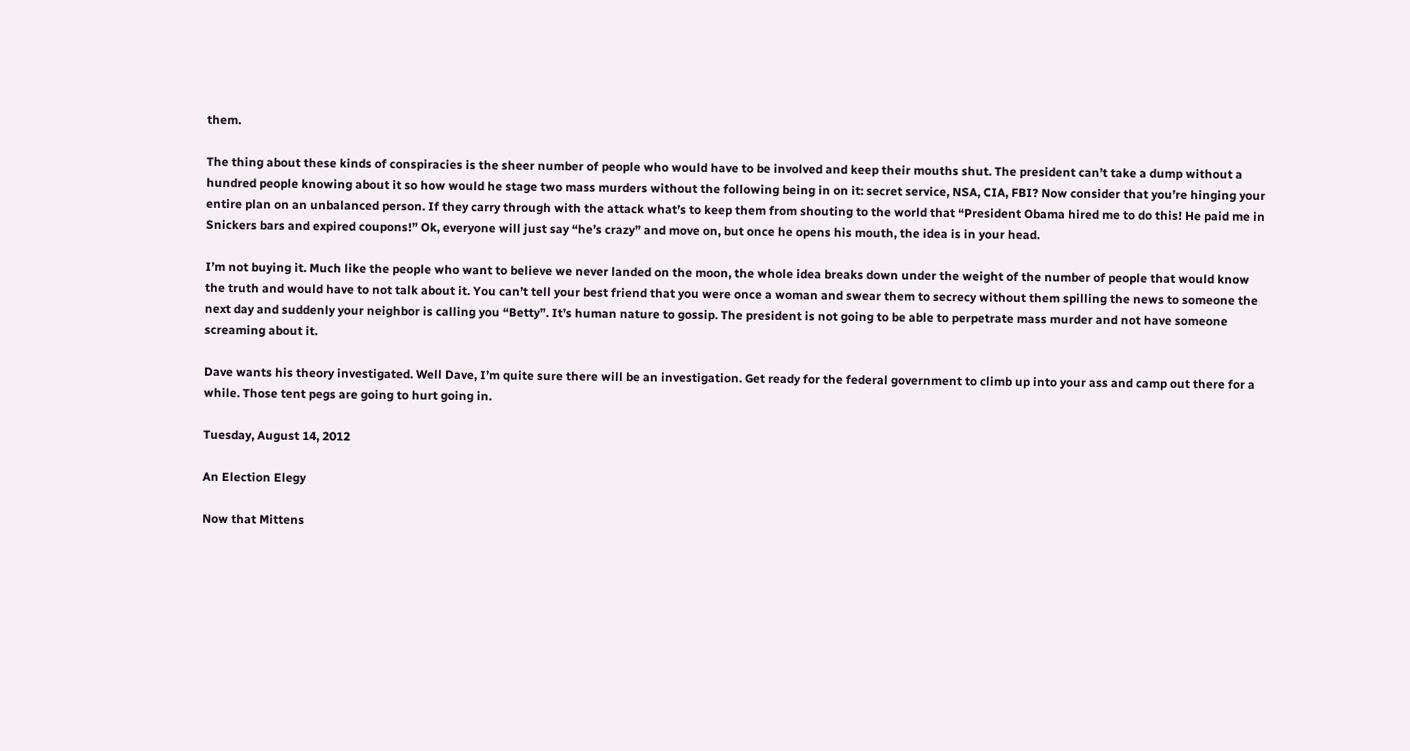them.

The thing about these kinds of conspiracies is the sheer number of people who would have to be involved and keep their mouths shut. The president can’t take a dump without a hundred people knowing about it so how would he stage two mass murders without the following being in on it: secret service, NSA, CIA, FBI? Now consider that you’re hinging your entire plan on an unbalanced person. If they carry through with the attack what’s to keep them from shouting to the world that “President Obama hired me to do this! He paid me in Snickers bars and expired coupons!” Ok, everyone will just say “he’s crazy” and move on, but once he opens his mouth, the idea is in your head.

I’m not buying it. Much like the people who want to believe we never landed on the moon, the whole idea breaks down under the weight of the number of people that would know the truth and would have to not talk about it. You can’t tell your best friend that you were once a woman and swear them to secrecy without them spilling the news to someone the next day and suddenly your neighbor is calling you “Betty”. It’s human nature to gossip. The president is not going to be able to perpetrate mass murder and not have someone screaming about it.

Dave wants his theory investigated. Well Dave, I’m quite sure there will be an investigation. Get ready for the federal government to climb up into your ass and camp out there for a while. Those tent pegs are going to hurt going in.

Tuesday, August 14, 2012

An Election Elegy

Now that Mittens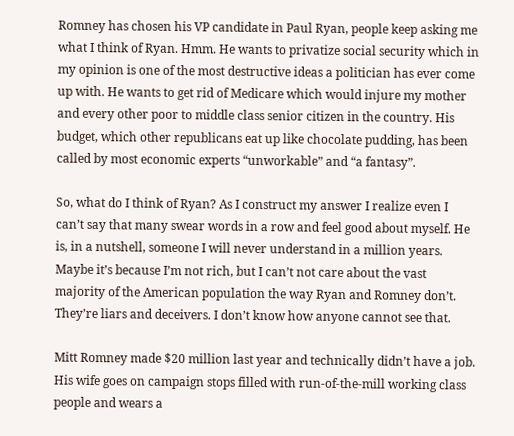Romney has chosen his VP candidate in Paul Ryan, people keep asking me what I think of Ryan. Hmm. He wants to privatize social security which in my opinion is one of the most destructive ideas a politician has ever come up with. He wants to get rid of Medicare which would injure my mother and every other poor to middle class senior citizen in the country. His budget, which other republicans eat up like chocolate pudding, has been called by most economic experts “unworkable” and “a fantasy”.

So, what do I think of Ryan? As I construct my answer I realize even I can’t say that many swear words in a row and feel good about myself. He is, in a nutshell, someone I will never understand in a million years. Maybe it’s because I’m not rich, but I can’t not care about the vast majority of the American population the way Ryan and Romney don’t. They’re liars and deceivers. I don’t know how anyone cannot see that.

Mitt Romney made $20 million last year and technically didn’t have a job. His wife goes on campaign stops filled with run-of-the-mill working class people and wears a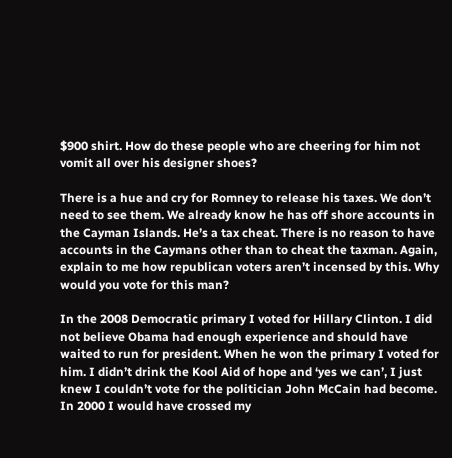$900 shirt. How do these people who are cheering for him not vomit all over his designer shoes?

There is a hue and cry for Romney to release his taxes. We don’t need to see them. We already know he has off shore accounts in the Cayman Islands. He’s a tax cheat. There is no reason to have accounts in the Caymans other than to cheat the taxman. Again, explain to me how republican voters aren’t incensed by this. Why would you vote for this man?

In the 2008 Democratic primary I voted for Hillary Clinton. I did not believe Obama had enough experience and should have waited to run for president. When he won the primary I voted for him. I didn’t drink the Kool Aid of hope and ‘yes we can’, I just knew I couldn’t vote for the politician John McCain had become. In 2000 I would have crossed my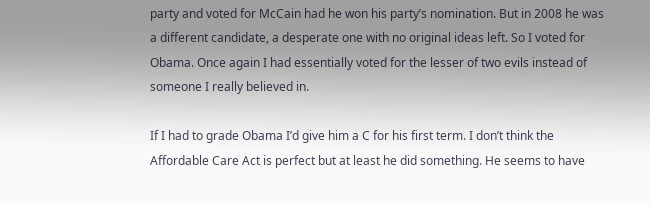party and voted for McCain had he won his party’s nomination. But in 2008 he was a different candidate, a desperate one with no original ideas left. So I voted for Obama. Once again I had essentially voted for the lesser of two evils instead of someone I really believed in.

If I had to grade Obama I’d give him a C for his first term. I don’t think the Affordable Care Act is perfect but at least he did something. He seems to have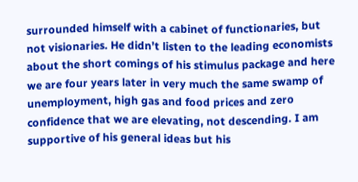surrounded himself with a cabinet of functionaries, but not visionaries. He didn’t listen to the leading economists about the short comings of his stimulus package and here we are four years later in very much the same swamp of unemployment, high gas and food prices and zero confidence that we are elevating, not descending. I am supportive of his general ideas but his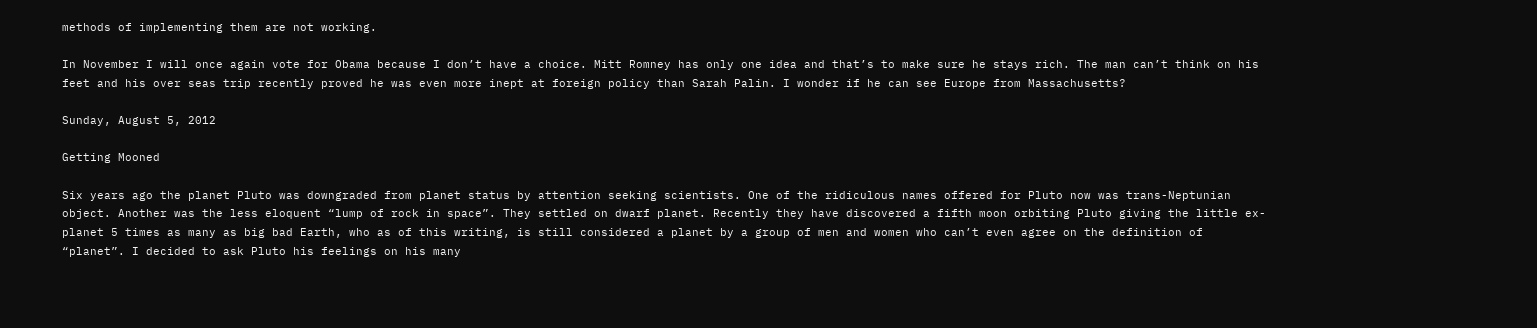methods of implementing them are not working.

In November I will once again vote for Obama because I don’t have a choice. Mitt Romney has only one idea and that’s to make sure he stays rich. The man can’t think on his feet and his over seas trip recently proved he was even more inept at foreign policy than Sarah Palin. I wonder if he can see Europe from Massachusetts?

Sunday, August 5, 2012

Getting Mooned

Six years ago the planet Pluto was downgraded from planet status by attention seeking scientists. One of the ridiculous names offered for Pluto now was trans-Neptunian object. Another was the less eloquent “lump of rock in space”. They settled on dwarf planet. Recently they have discovered a fifth moon orbiting Pluto giving the little ex-planet 5 times as many as big bad Earth, who as of this writing, is still considered a planet by a group of men and women who can’t even agree on the definition of “planet”. I decided to ask Pluto his feelings on his many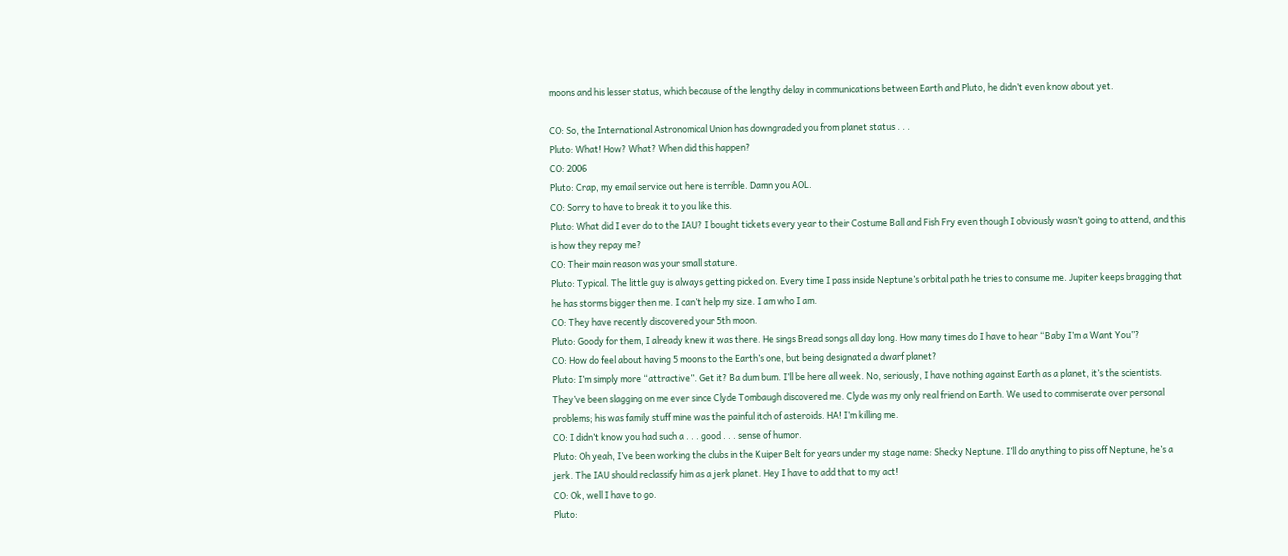moons and his lesser status, which because of the lengthy delay in communications between Earth and Pluto, he didn’t even know about yet.

CO: So, the International Astronomical Union has downgraded you from planet status . . .
Pluto: What! How? What? When did this happen?
CO: 2006
Pluto: Crap, my email service out here is terrible. Damn you AOL.
CO: Sorry to have to break it to you like this.
Pluto: What did I ever do to the IAU? I bought tickets every year to their Costume Ball and Fish Fry even though I obviously wasn’t going to attend, and this is how they repay me?
CO: Their main reason was your small stature.
Pluto: Typical. The little guy is always getting picked on. Every time I pass inside Neptune’s orbital path he tries to consume me. Jupiter keeps bragging that he has storms bigger then me. I can’t help my size. I am who I am.
CO: They have recently discovered your 5th moon.
Pluto: Goody for them, I already knew it was there. He sings Bread songs all day long. How many times do I have to hear “Baby I’m a Want You”?
CO: How do feel about having 5 moons to the Earth’s one, but being designated a dwarf planet?
Pluto: I’m simply more “attractive”. Get it? Ba dum bum. I’ll be here all week. No, seriously, I have nothing against Earth as a planet, it’s the scientists. They’ve been slagging on me ever since Clyde Tombaugh discovered me. Clyde was my only real friend on Earth. We used to commiserate over personal problems; his was family stuff mine was the painful itch of asteroids. HA! I’m killing me.
CO: I didn’t know you had such a . . . good . . . sense of humor.
Pluto: Oh yeah, I’ve been working the clubs in the Kuiper Belt for years under my stage name: Shecky Neptune. I’ll do anything to piss off Neptune, he’s a jerk. The IAU should reclassify him as a jerk planet. Hey I have to add that to my act!
CO: Ok, well I have to go.
Pluto: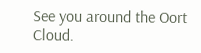See you around the Oort Cloud.